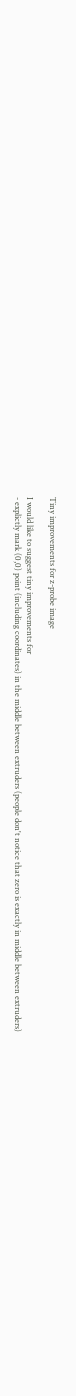Tiny improvements for z-probe image

I would like to suggest tiny improvements for
- explictly mark (0,0) point (including coordinates) in the middle between extruders (people don't notice that zero is exactly in middle between extruders)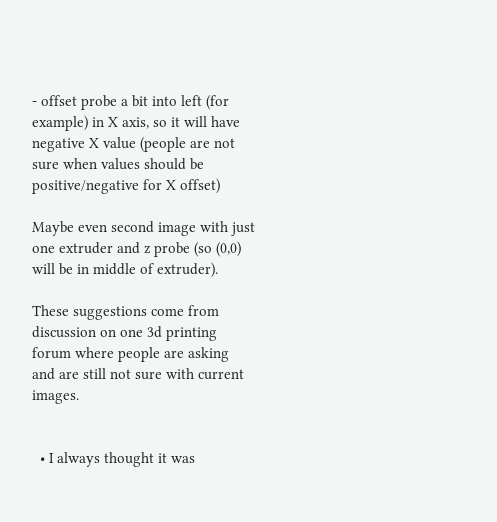- offset probe a bit into left (for example) in X axis, so it will have negative X value (people are not sure when values should be positive/negative for X offset)

Maybe even second image with just one extruder and z probe (so (0,0) will be in middle of extruder).

These suggestions come from discussion on one 3d printing forum where people are asking and are still not sure with current images.


  • I always thought it was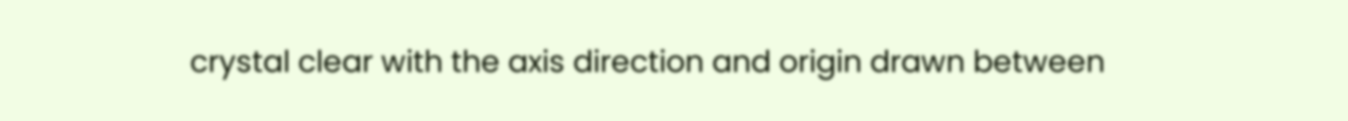crystal clear with the axis direction and origin drawn between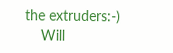the extruders:-)
    Will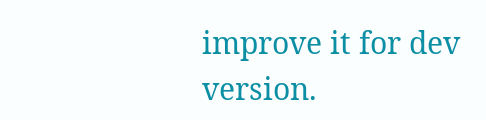improve it for dev version.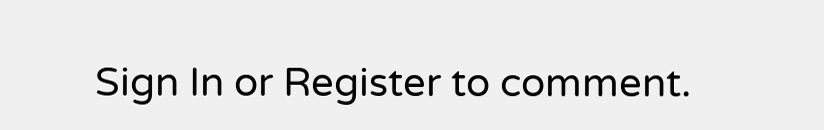Sign In or Register to comment.